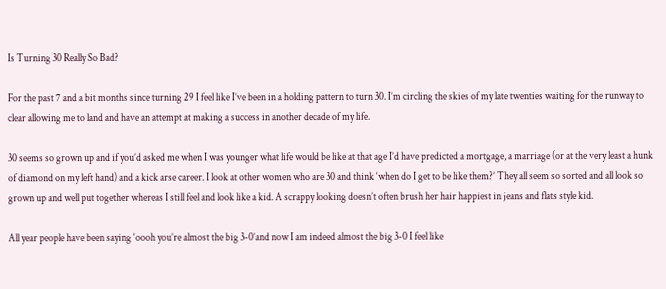Is Turning 30 Really So Bad?

For the past 7 and a bit months since turning 29 I feel like I’ve been in a holding pattern to turn 30. I’m circling the skies of my late twenties waiting for the runway to clear allowing me to land and have an attempt at making a success in another decade of my life.

30 seems so grown up and if you’d asked me when I was younger what life would be like at that age I’d have predicted a mortgage, a marriage (or at the very least a hunk of diamond on my left hand) and a kick arse career. I look at other women who are 30 and think ‘when do I get to be like them?’ They all seem so sorted and all look so grown up and well put together whereas I still feel and look like a kid. A scrappy looking doesn’t often brush her hair happiest in jeans and flats style kid.

All year people have been saying ‘oooh you’re almost the big 3-0’and now I am indeed almost the big 3-0 I feel like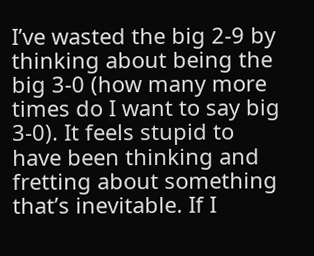I’ve wasted the big 2-9 by thinking about being the big 3-0 (how many more times do I want to say big 3-0). It feels stupid to have been thinking and fretting about something that’s inevitable. If I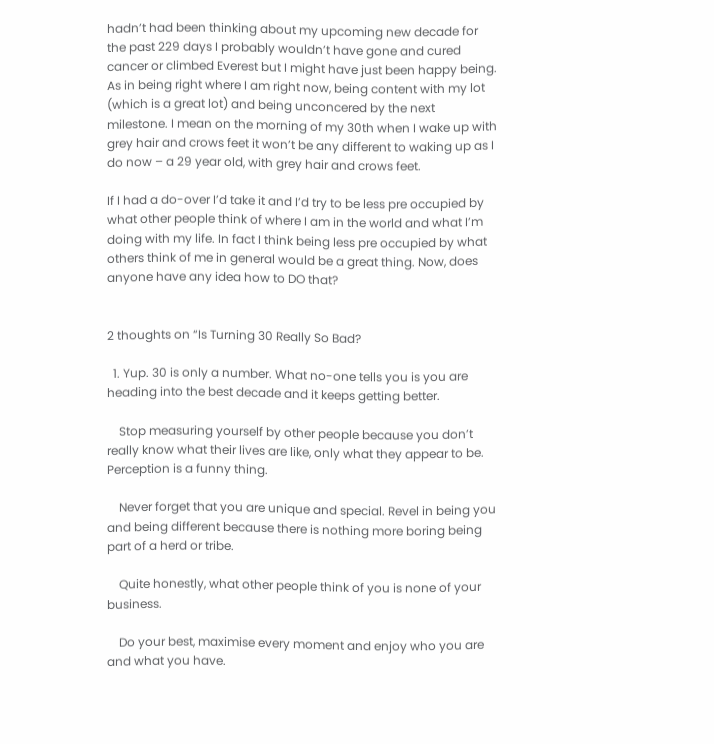hadn’t had been thinking about my upcoming new decade for the past 229 days I probably wouldn’t have gone and cured cancer or climbed Everest but I might have just been happy being. As in being right where I am right now, being content with my lot (which is a great lot) and being unconcered by the next milestone. I mean on the morning of my 30th when I wake up with grey hair and crows feet it won’t be any different to waking up as I do now – a 29 year old, with grey hair and crows feet.

If I had a do-over I’d take it and I’d try to be less pre occupied by what other people think of where I am in the world and what I’m doing with my life. In fact I think being less pre occupied by what others think of me in general would be a great thing. Now, does anyone have any idea how to DO that?


2 thoughts on “Is Turning 30 Really So Bad?

  1. Yup. 30 is only a number. What no-one tells you is you are heading into the best decade and it keeps getting better.

    Stop measuring yourself by other people because you don’t really know what their lives are like, only what they appear to be. Perception is a funny thing.

    Never forget that you are unique and special. Revel in being you and being different because there is nothing more boring being part of a herd or tribe.

    Quite honestly, what other people think of you is none of your business.

    Do your best, maximise every moment and enjoy who you are and what you have.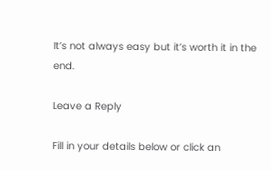It’s not always easy but it’s worth it in the end.

Leave a Reply

Fill in your details below or click an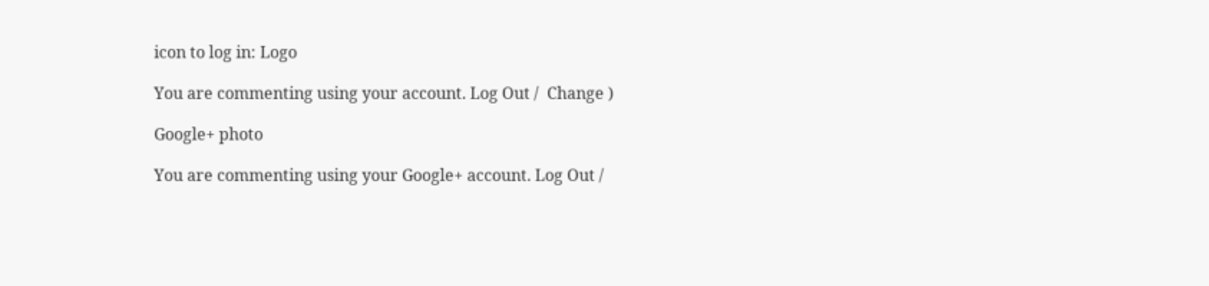icon to log in: Logo

You are commenting using your account. Log Out /  Change )

Google+ photo

You are commenting using your Google+ account. Log Out /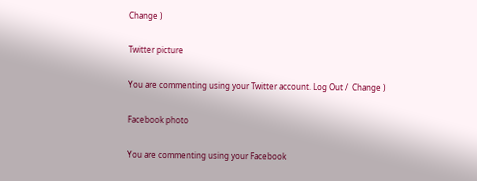Change )

Twitter picture

You are commenting using your Twitter account. Log Out /  Change )

Facebook photo

You are commenting using your Facebook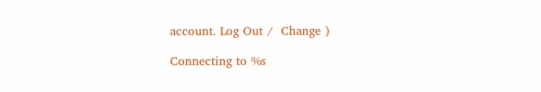account. Log Out /  Change )

Connecting to %s